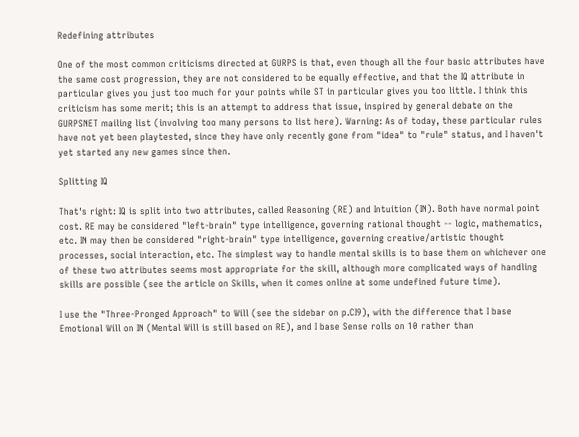Redefining attributes

One of the most common criticisms directed at GURPS is that, even though all the four basic attributes have the same cost progression, they are not considered to be equally effective, and that the IQ attribute in particular gives you just too much for your points while ST in particular gives you too little. I think this criticism has some merit; this is an attempt to address that issue, inspired by general debate on the GURPSNET mailing list (involving too many persons to list here). Warning: As of today, these particular rules have not yet been playtested, since they have only recently gone from "idea" to "rule" status, and I haven't yet started any new games since then.

Splitting IQ

That's right: IQ is split into two attributes, called Reasoning (RE) and Intuition (IN). Both have normal point cost. RE may be considered "left-brain" type intelligence, governing rational thought -- logic, mathematics, etc. IN may then be considered "right-brain" type intelligence, governing creative/artistic thought processes, social interaction, etc. The simplest way to handle mental skills is to base them on whichever one of these two attributes seems most appropriate for the skill, although more complicated ways of handling skills are possible (see the article on Skills, when it comes online at some undefined future time).

I use the "Three-Pronged Approach" to Will (see the sidebar on p.CI9), with the difference that I base Emotional Will on IN (Mental Will is still based on RE), and I base Sense rolls on 10 rather than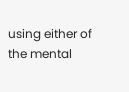using either of the mental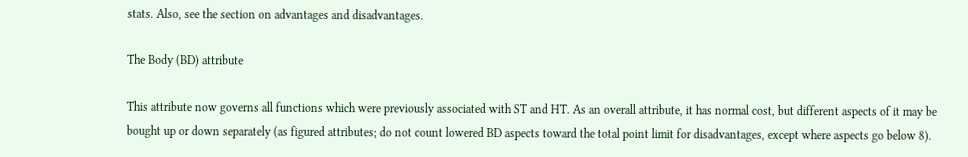stats. Also, see the section on advantages and disadvantages.

The Body (BD) attribute

This attribute now governs all functions which were previously associated with ST and HT. As an overall attribute, it has normal cost, but different aspects of it may be bought up or down separately (as figured attributes; do not count lowered BD aspects toward the total point limit for disadvantages, except where aspects go below 8).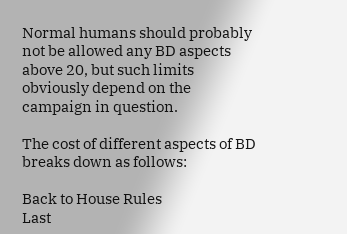Normal humans should probably not be allowed any BD aspects above 20, but such limits obviously depend on the campaign in question.

The cost of different aspects of BD breaks down as follows:

Back to House Rules
Last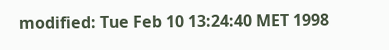modified: Tue Feb 10 13:24:40 MET 1998